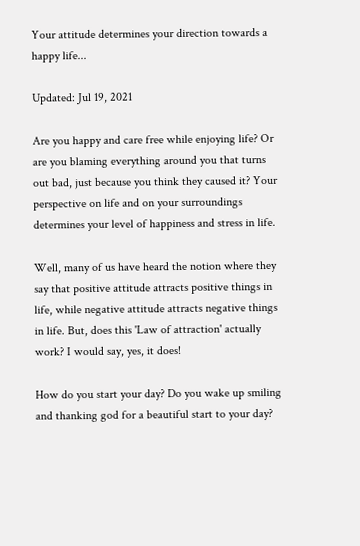Your attitude determines your direction towards a happy life...

Updated: Jul 19, 2021

Are you happy and care free while enjoying life? Or are you blaming everything around you that turns out bad, just because you think they caused it? Your perspective on life and on your surroundings determines your level of happiness and stress in life.

Well, many of us have heard the notion where they say that positive attitude attracts positive things in life, while negative attitude attracts negative things in life. But, does this 'Law of attraction' actually work? I would say, yes, it does!

How do you start your day? Do you wake up smiling and thanking god for a beautiful start to your day?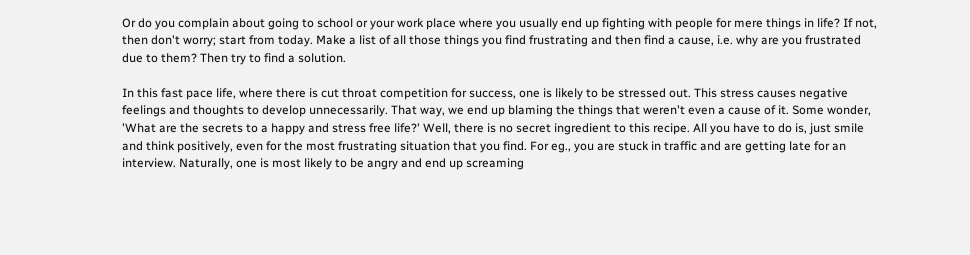Or do you complain about going to school or your work place where you usually end up fighting with people for mere things in life? If not, then don't worry; start from today. Make a list of all those things you find frustrating and then find a cause, i.e. why are you frustrated due to them? Then try to find a solution.

In this fast pace life, where there is cut throat competition for success, one is likely to be stressed out. This stress causes negative feelings and thoughts to develop unnecessarily. That way, we end up blaming the things that weren't even a cause of it. Some wonder, 'What are the secrets to a happy and stress free life?' Well, there is no secret ingredient to this recipe. All you have to do is, just smile and think positively, even for the most frustrating situation that you find. For eg., you are stuck in traffic and are getting late for an interview. Naturally, one is most likely to be angry and end up screaming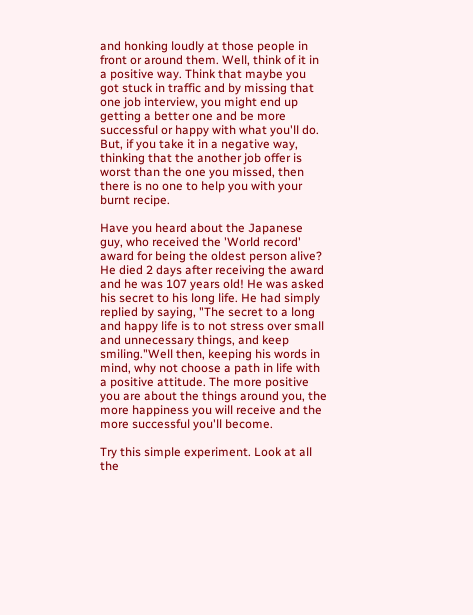and honking loudly at those people in front or around them. Well, think of it in a positive way. Think that maybe you got stuck in traffic and by missing that one job interview, you might end up getting a better one and be more successful or happy with what you'll do. But, if you take it in a negative way, thinking that the another job offer is worst than the one you missed, then there is no one to help you with your burnt recipe.

Have you heard about the Japanese guy, who received the 'World record' award for being the oldest person alive? He died 2 days after receiving the award and he was 107 years old! He was asked his secret to his long life. He had simply replied by saying, "The secret to a long and happy life is to not stress over small and unnecessary things, and keep smiling."Well then, keeping his words in mind, why not choose a path in life with a positive attitude. The more positive you are about the things around you, the more happiness you will receive and the more successful you'll become.

Try this simple experiment. Look at all the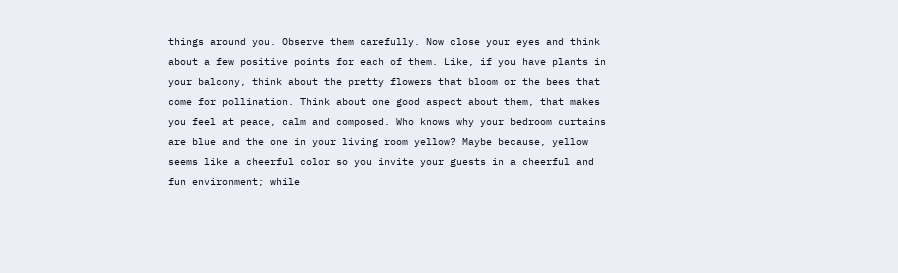things around you. Observe them carefully. Now close your eyes and think about a few positive points for each of them. Like, if you have plants in your balcony, think about the pretty flowers that bloom or the bees that come for pollination. Think about one good aspect about them, that makes you feel at peace, calm and composed. Who knows why your bedroom curtains are blue and the one in your living room yellow? Maybe because, yellow seems like a cheerful color so you invite your guests in a cheerful and fun environment; while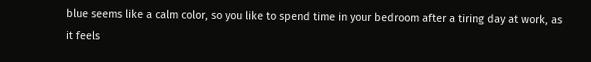blue seems like a calm color, so you like to spend time in your bedroom after a tiring day at work, as it feels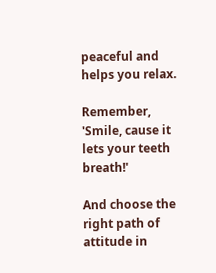peaceful and helps you relax.

Remember, 'Smile, cause it lets your teeth breath!'

And choose the right path of attitude in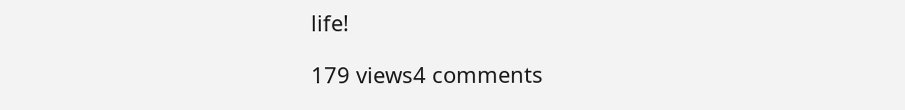life!

179 views4 comments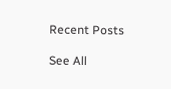Recent Posts

See All